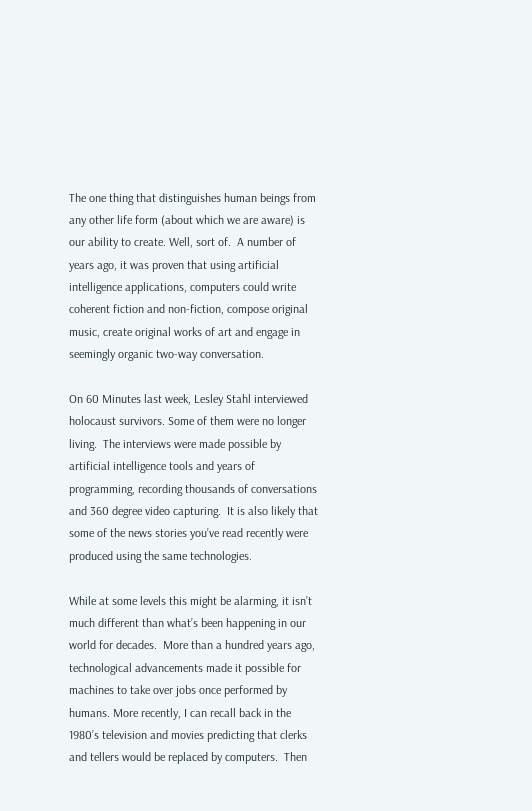The one thing that distinguishes human beings from any other life form (about which we are aware) is our ability to create. Well, sort of.  A number of years ago, it was proven that using artificial intelligence applications, computers could write coherent fiction and non-fiction, compose original music, create original works of art and engage in seemingly organic two-way conversation.

On 60 Minutes last week, Lesley Stahl interviewed holocaust survivors. Some of them were no longer living.  The interviews were made possible by artificial intelligence tools and years of programming, recording thousands of conversations and 360 degree video capturing.  It is also likely that some of the news stories you’ve read recently were produced using the same technologies.

While at some levels this might be alarming, it isn’t much different than what’s been happening in our world for decades.  More than a hundred years ago, technological advancements made it possible for machines to take over jobs once performed by humans. More recently, I can recall back in the 1980’s television and movies predicting that clerks and tellers would be replaced by computers.  Then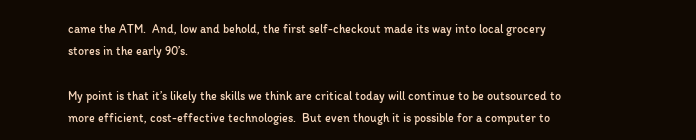came the ATM.  And, low and behold, the first self-checkout made its way into local grocery stores in the early 90’s.

My point is that it’s likely the skills we think are critical today will continue to be outsourced to more efficient, cost-effective technologies.  But even though it is possible for a computer to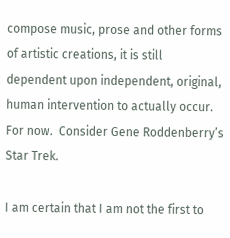compose music, prose and other forms of artistic creations, it is still dependent upon independent, original, human intervention to actually occur. For now.  Consider Gene Roddenberry’s Star Trek.

I am certain that I am not the first to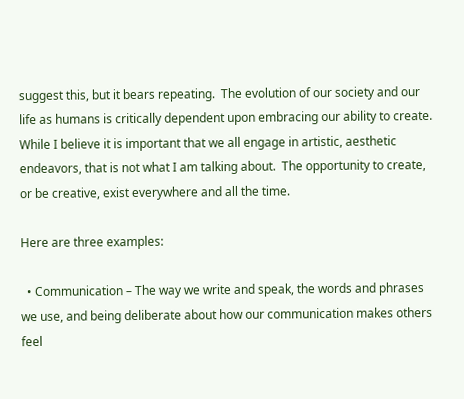suggest this, but it bears repeating.  The evolution of our society and our life as humans is critically dependent upon embracing our ability to create.  While I believe it is important that we all engage in artistic, aesthetic endeavors, that is not what I am talking about.  The opportunity to create, or be creative, exist everywhere and all the time.

Here are three examples:

  • Communication – The way we write and speak, the words and phrases we use, and being deliberate about how our communication makes others feel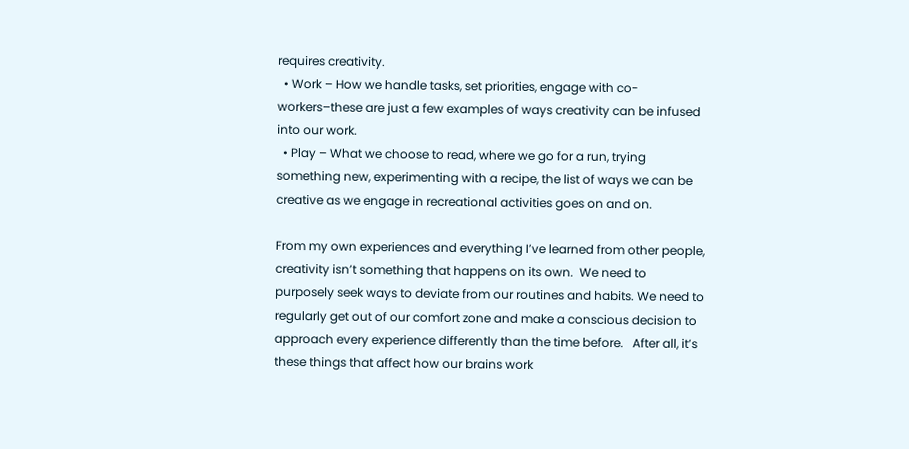requires creativity.
  • Work – How we handle tasks, set priorities, engage with co-workers–these are just a few examples of ways creativity can be infused into our work.
  • Play – What we choose to read, where we go for a run, trying something new, experimenting with a recipe, the list of ways we can be creative as we engage in recreational activities goes on and on.

From my own experiences and everything I’ve learned from other people, creativity isn’t something that happens on its own.  We need to purposely seek ways to deviate from our routines and habits. We need to regularly get out of our comfort zone and make a conscious decision to approach every experience differently than the time before.   After all, it’s these things that affect how our brains work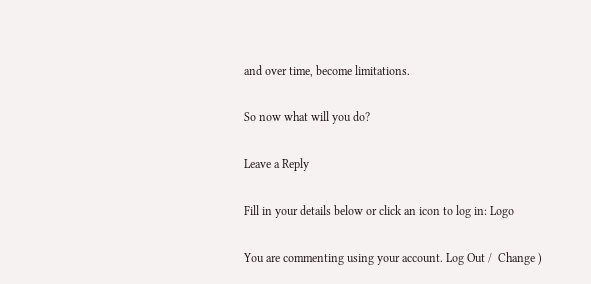and over time, become limitations.

So now what will you do?

Leave a Reply

Fill in your details below or click an icon to log in: Logo

You are commenting using your account. Log Out /  Change )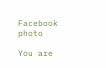Facebook photo

You are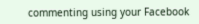commenting using your Facebook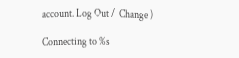account. Log Out /  Change )

Connecting to %s